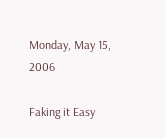Monday, May 15, 2006

Faking it Easy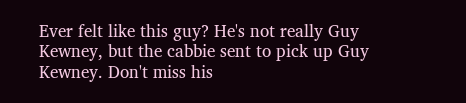Ever felt like this guy? He's not really Guy Kewney, but the cabbie sent to pick up Guy Kewney. Don't miss his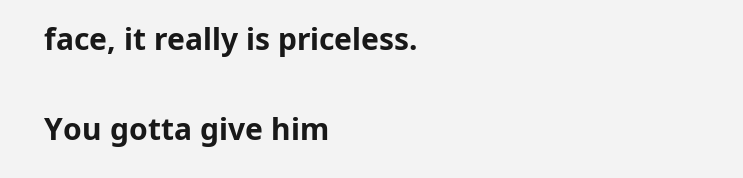face, it really is priceless.

You gotta give him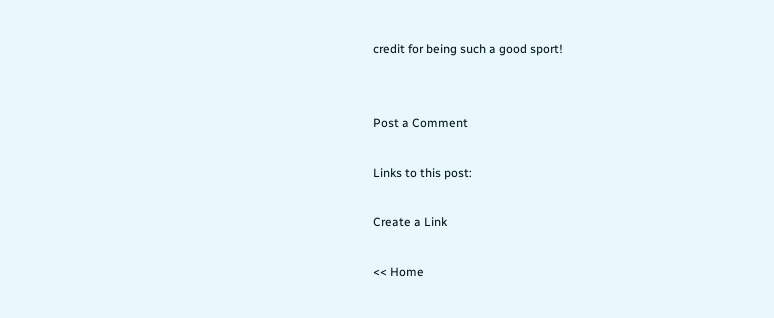credit for being such a good sport!


Post a Comment

Links to this post:

Create a Link

<< Home